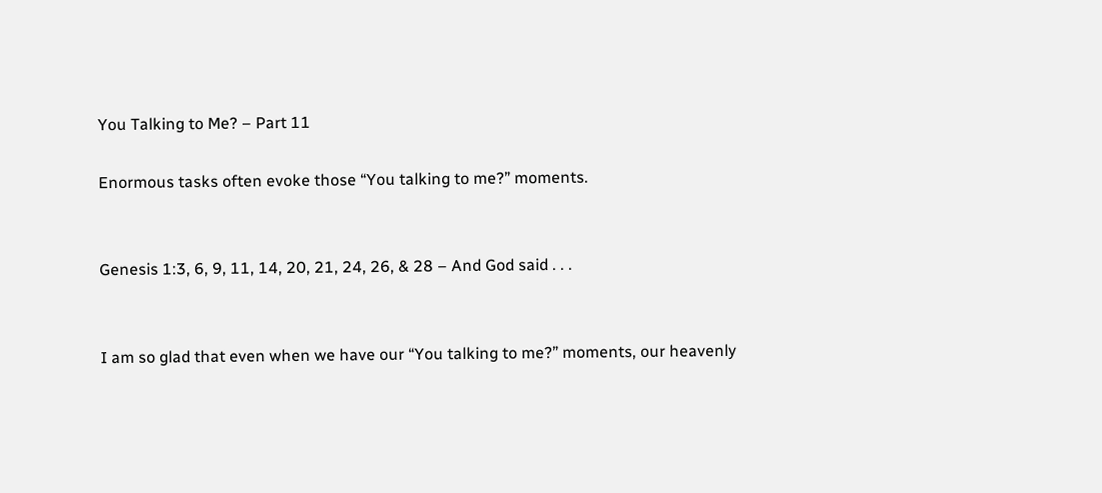You Talking to Me? – Part 11

Enormous tasks often evoke those “You talking to me?” moments.


Genesis 1:3, 6, 9, 11, 14, 20, 21, 24, 26, & 28 – And God said . . .


I am so glad that even when we have our “You talking to me?” moments, our heavenly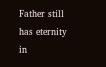Father still has eternity in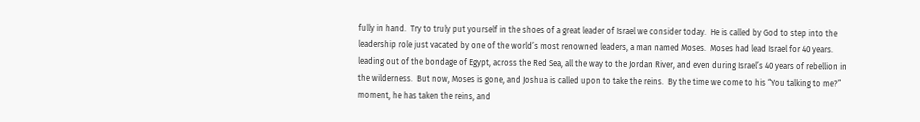fully in hand.  Try to truly put yourself in the shoes of a great leader of Israel we consider today.  He is called by God to step into the leadership role just vacated by one of the world’s most renowned leaders, a man named Moses.  Moses had lead Israel for 40 years. leading out of the bondage of Egypt, across the Red Sea, all the way to the Jordan River, and even during Israel’s 40 years of rebellion in the wilderness.  But now, Moses is gone, and Joshua is called upon to take the reins.  By the time we come to his “You talking to me?” moment, he has taken the reins, and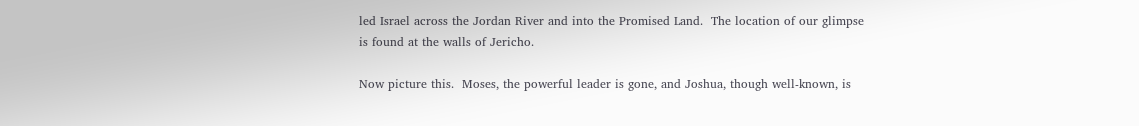led Israel across the Jordan River and into the Promised Land.  The location of our glimpse is found at the walls of Jericho.

Now picture this.  Moses, the powerful leader is gone, and Joshua, though well-known, is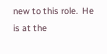new to this role.  He is at the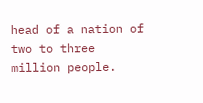head of a nation of two to three million people.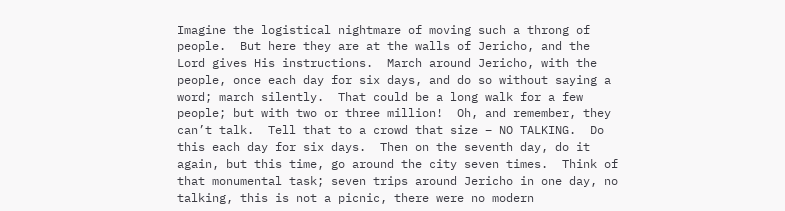Imagine the logistical nightmare of moving such a throng of people.  But here they are at the walls of Jericho, and the Lord gives His instructions.  March around Jericho, with the people, once each day for six days, and do so without saying a word; march silently.  That could be a long walk for a few people; but with two or three million!  Oh, and remember, they can’t talk.  Tell that to a crowd that size – NO TALKING.  Do this each day for six days.  Then on the seventh day, do it again, but this time, go around the city seven times.  Think of that monumental task; seven trips around Jericho in one day, no talking, this is not a picnic, there were no modern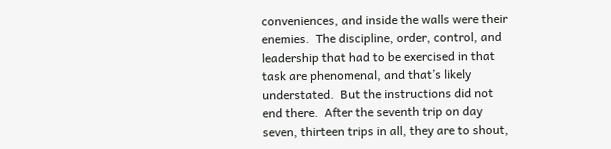conveniences, and inside the walls were their enemies.  The discipline, order, control, and leadership that had to be exercised in that task are phenomenal, and that’s likely understated.  But the instructions did not end there.  After the seventh trip on day seven, thirteen trips in all, they are to shout,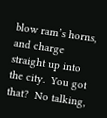blow ram’s horns, and charge straight up into the city.  You got that?  No talking,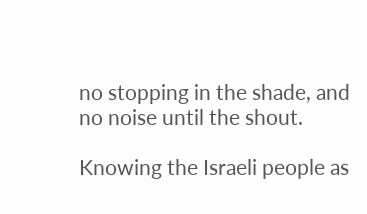no stopping in the shade, and no noise until the shout.

Knowing the Israeli people as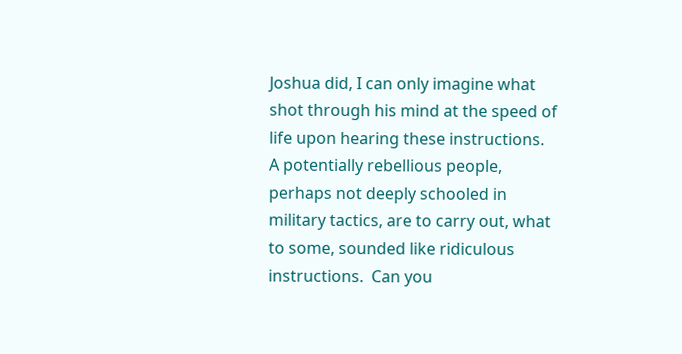Joshua did, I can only imagine what shot through his mind at the speed of life upon hearing these instructions.  A potentially rebellious people, perhaps not deeply schooled in military tactics, are to carry out, what to some, sounded like ridiculous instructions.  Can you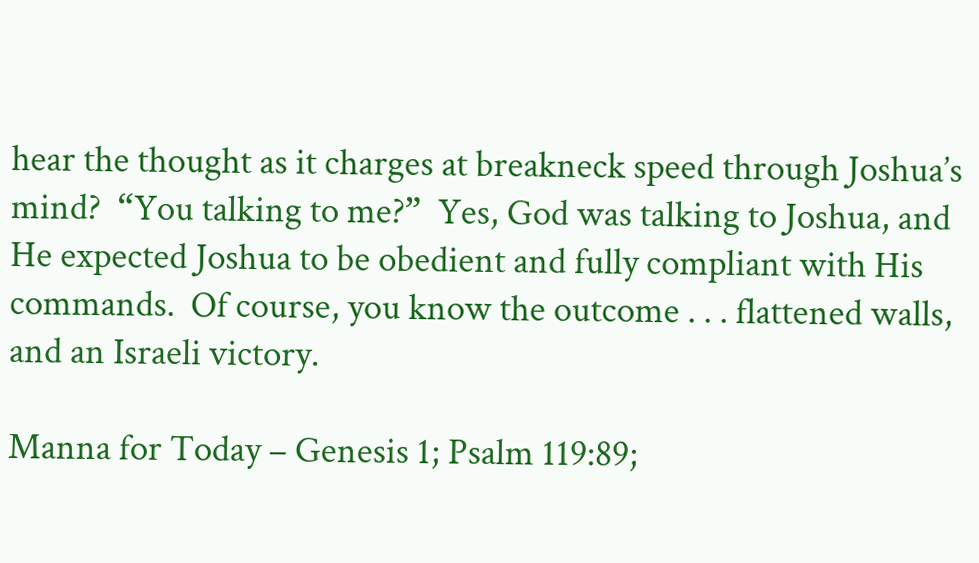hear the thought as it charges at breakneck speed through Joshua’s mind?  “You talking to me?”  Yes, God was talking to Joshua, and He expected Joshua to be obedient and fully compliant with His commands.  Of course, you know the outcome . . . flattened walls, and an Israeli victory.

Manna for Today – Genesis 1; Psalm 119:89;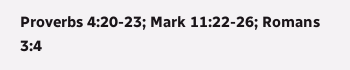Proverbs 4:20-23; Mark 11:22-26; Romans 3:4